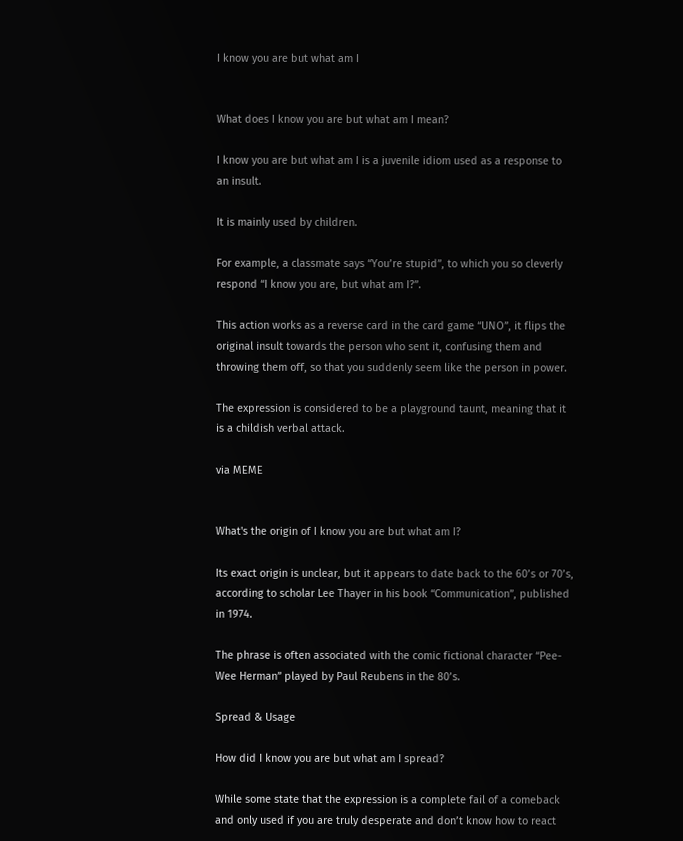I know you are but what am I


What does I know you are but what am I mean?

I know you are but what am I is a juvenile idiom used as a response to an insult.

It is mainly used by children.

For example, a classmate says “You’re stupid”, to which you so cleverly respond “I know you are, but what am I?”.

This action works as a reverse card in the card game “UNO”, it flips the original insult towards the person who sent it, confusing them and throwing them off, so that you suddenly seem like the person in power.

The expression is considered to be a playground taunt, meaning that it is a childish verbal attack.

via MEME


What's the origin of I know you are but what am I?

Its exact origin is unclear, but it appears to date back to the 60’s or 70’s, according to scholar Lee Thayer in his book “Communication”, published in 1974.

The phrase is often associated with the comic fictional character “Pee-Wee Herman” played by Paul Reubens in the 80’s.

Spread & Usage

How did I know you are but what am I spread?

While some state that the expression is a complete fail of a comeback and only used if you are truly desperate and don’t know how to react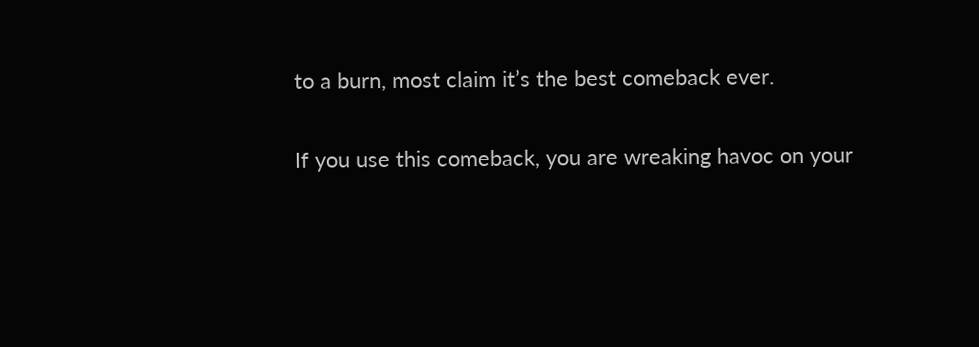to a burn, most claim it’s the best comeback ever.

If you use this comeback, you are wreaking havoc on your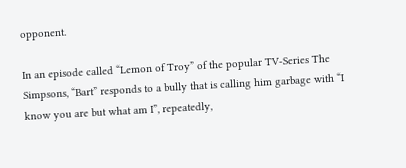opponent.

In an episode called “Lemon of Troy” of the popular TV-Series The Simpsons, “Bart” responds to a bully that is calling him garbage with “I know you are but what am I”, repeatedly,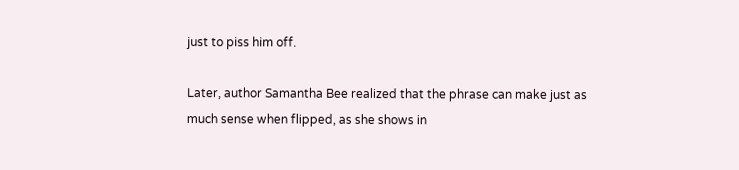just to piss him off.

Later, author Samantha Bee realized that the phrase can make just as much sense when flipped, as she shows in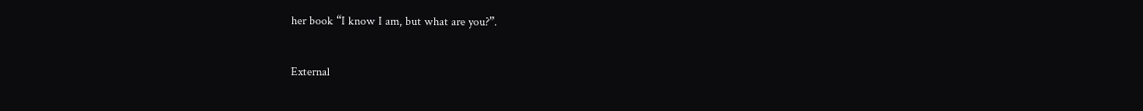her book “I know I am, but what are you?”.

External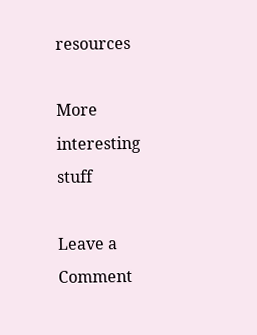resources

More interesting stuff

Leave a Comment